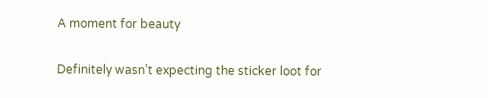A moment for beauty

Definitely wasn’t expecting the sticker loot for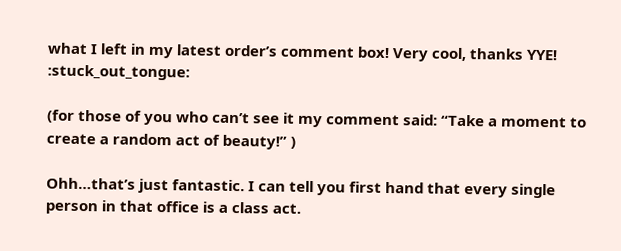what I left in my latest order’s comment box! Very cool, thanks YYE! :stuck_out_tongue:

(for those of you who can’t see it my comment said: “Take a moment to create a random act of beauty!” )

Ohh…that’s just fantastic. I can tell you first hand that every single person in that office is a class act.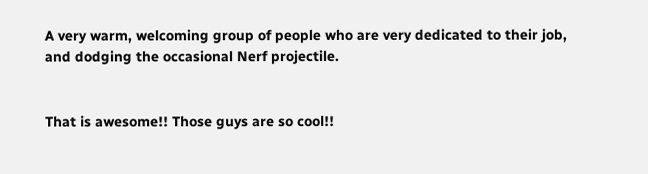A very warm, welcoming group of people who are very dedicated to their job, and dodging the occasional Nerf projectile.


That is awesome!! Those guys are so cool!!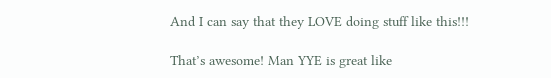And I can say that they LOVE doing stuff like this!!!

That’s awesome! Man YYE is great like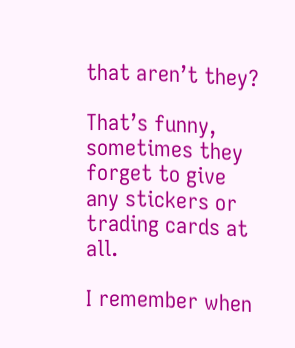that aren’t they?

That’s funny, sometimes they forget to give any stickers or trading cards at all.

I remember when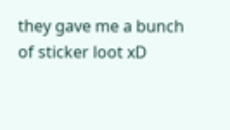they gave me a bunch of sticker loot xD